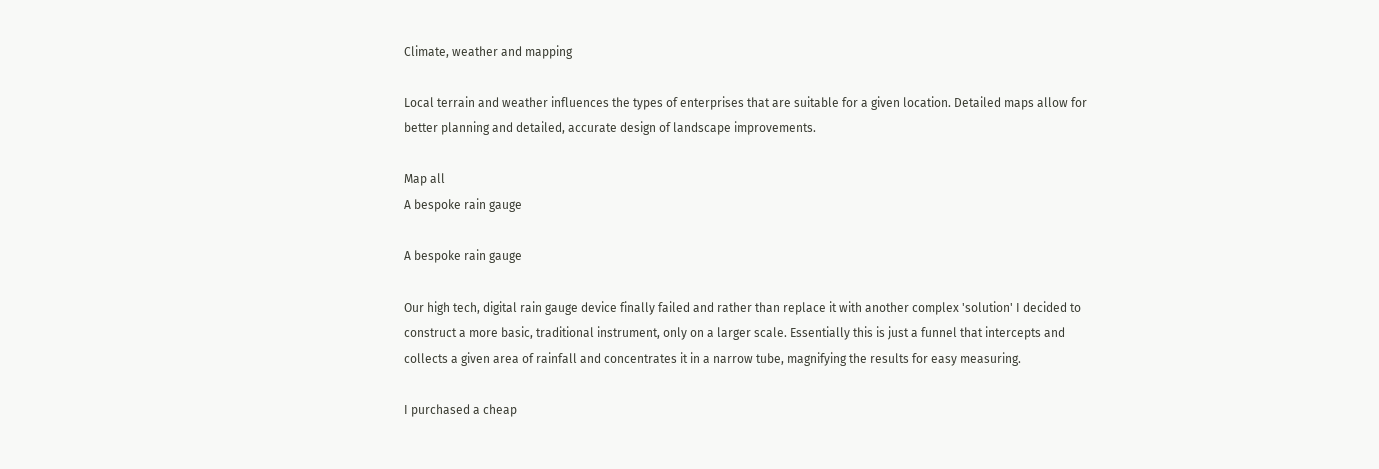Climate, weather and mapping

Local terrain and weather influences the types of enterprises that are suitable for a given location. Detailed maps allow for better planning and detailed, accurate design of landscape improvements.

Map all
A bespoke rain gauge

A bespoke rain gauge

Our high tech, digital rain gauge device finally failed and rather than replace it with another complex 'solution' I decided to construct a more basic, traditional instrument, only on a larger scale. Essentially this is just a funnel that intercepts and collects a given area of rainfall and concentrates it in a narrow tube, magnifying the results for easy measuring.

I purchased a cheap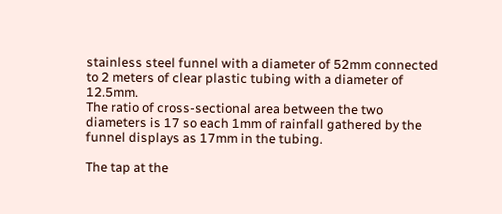stainless steel funnel with a diameter of 52mm connected to 2 meters of clear plastic tubing with a diameter of 12.5mm.
The ratio of cross-sectional area between the two diameters is 17 so each 1mm of rainfall gathered by the funnel displays as 17mm in the tubing.

The tap at the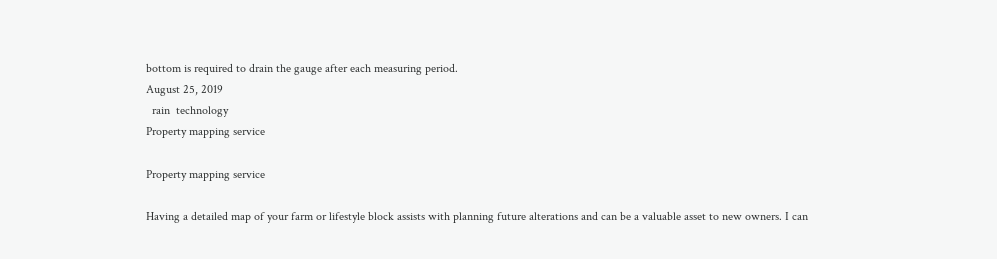bottom is required to drain the gauge after each measuring period.
August 25, 2019
  rain  technology
Property mapping service

Property mapping service

Having a detailed map of your farm or lifestyle block assists with planning future alterations and can be a valuable asset to new owners. I can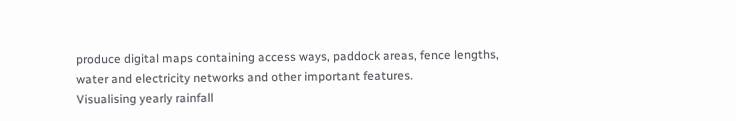produce digital maps containing access ways, paddock areas, fence lengths, water and electricity networks and other important features.
Visualising yearly rainfall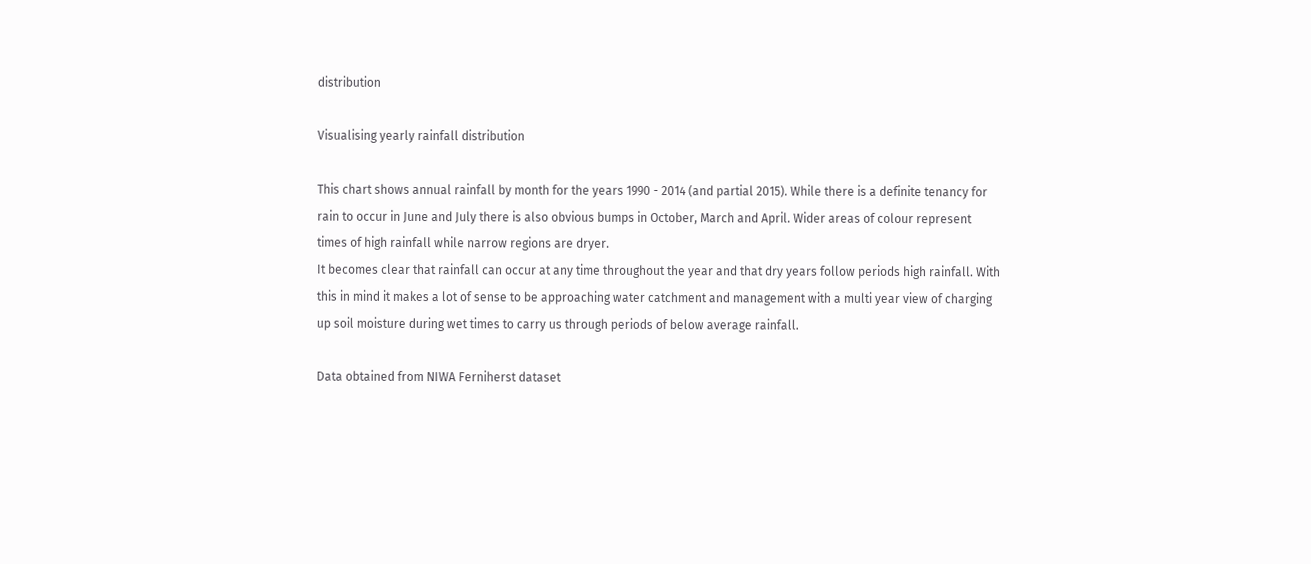distribution

Visualising yearly rainfall distribution

This chart shows annual rainfall by month for the years 1990 - 2014 (and partial 2015). While there is a definite tenancy for rain to occur in June and July there is also obvious bumps in October, March and April. Wider areas of colour represent times of high rainfall while narrow regions are dryer.
It becomes clear that rainfall can occur at any time throughout the year and that dry years follow periods high rainfall. With this in mind it makes a lot of sense to be approaching water catchment and management with a multi year view of charging up soil moisture during wet times to carry us through periods of below average rainfall.

Data obtained from NIWA Ferniherst dataset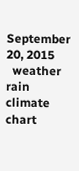September 20, 2015
  weather  rain  climate  chart